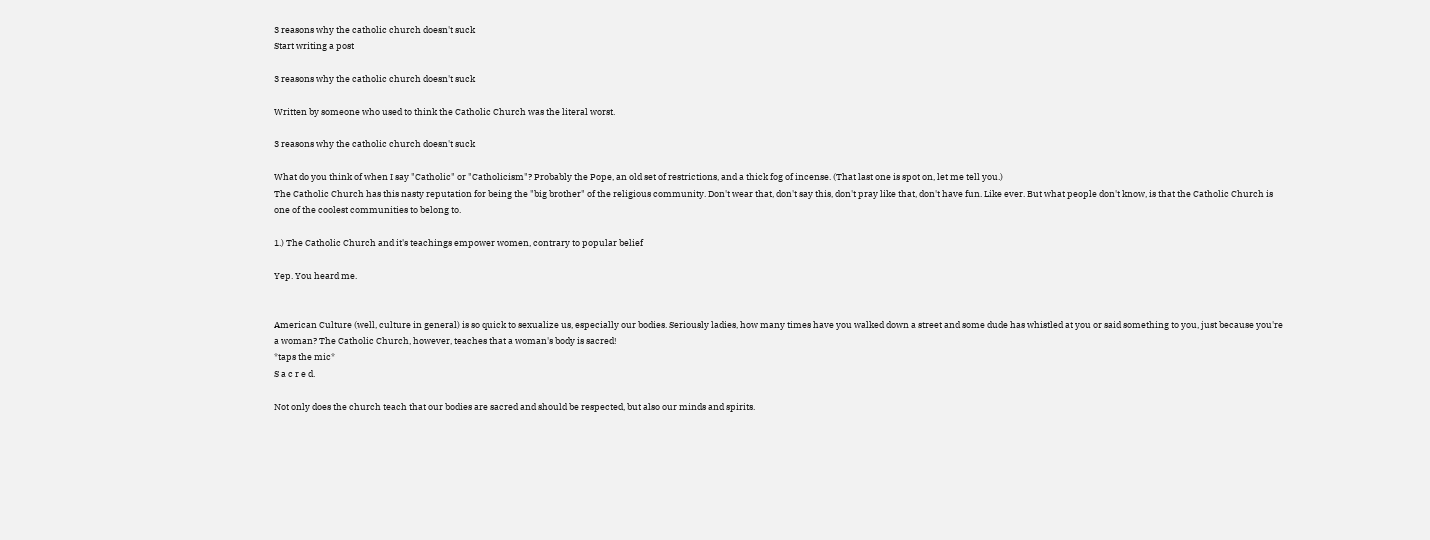3 reasons why the catholic church doesn't suck
Start writing a post

3 reasons why the catholic church doesn't suck

Written by someone who used to think the Catholic Church was the literal worst.

3 reasons why the catholic church doesn't suck

What do you think of when I say "Catholic" or "Catholicism"? Probably the Pope, an old set of restrictions, and a thick fog of incense. (That last one is spot on, let me tell you.)
The Catholic Church has this nasty reputation for being the "big brother" of the religious community. Don't wear that, don't say this, don't pray like that, don't have fun. Like ever. But what people don't know, is that the Catholic Church is one of the coolest communities to belong to.

1.) The Catholic Church and it's teachings empower women, contrary to popular belief

Yep. You heard me.


American Culture (well, culture in general) is so quick to sexualize us, especially our bodies. Seriously ladies, how many times have you walked down a street and some dude has whistled at you or said something to you, just because you're a woman? The Catholic Church, however, teaches that a woman's body is sacred!
*taps the mic*
S a c r e d.

Not only does the church teach that our bodies are sacred and should be respected, but also our minds and spirits.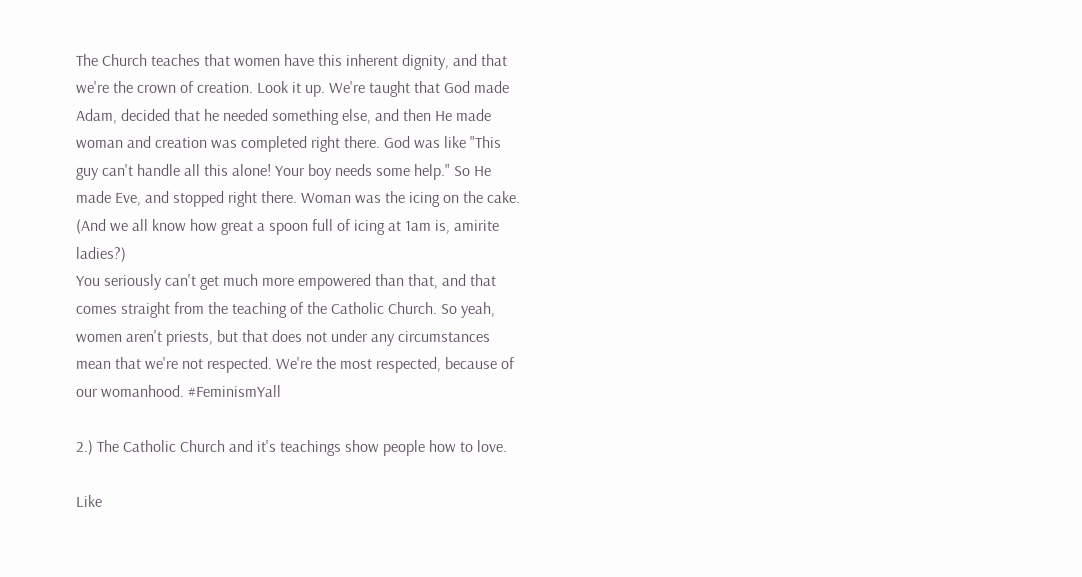The Church teaches that women have this inherent dignity, and that we're the crown of creation. Look it up. We're taught that God made Adam, decided that he needed something else, and then He made woman and creation was completed right there. God was like "This guy can't handle all this alone! Your boy needs some help." So He made Eve, and stopped right there. Woman was the icing on the cake. (And we all know how great a spoon full of icing at 1am is, amirite ladies?)
You seriously can't get much more empowered than that, and that comes straight from the teaching of the Catholic Church. So yeah, women aren't priests, but that does not under any circumstances mean that we're not respected. We're the most respected, because of our womanhood. #FeminismYall

2.) The Catholic Church and it's teachings show people how to love.

Like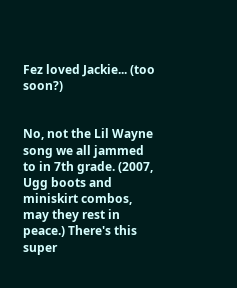Fez loved Jackie... (too soon?)


No, not the Lil Wayne song we all jammed to in 7th grade. (2007, Ugg boots and miniskirt combos, may they rest in peace.) There's this super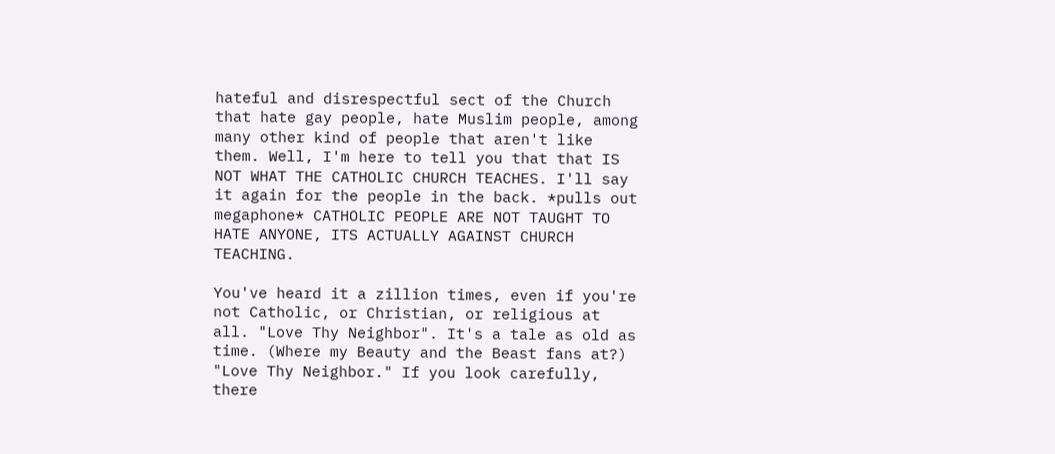hateful and disrespectful sect of the Church that hate gay people, hate Muslim people, among many other kind of people that aren't like them. Well, I'm here to tell you that that IS NOT WHAT THE CATHOLIC CHURCH TEACHES. I'll say it again for the people in the back. *pulls out megaphone* CATHOLIC PEOPLE ARE NOT TAUGHT TO HATE ANYONE, ITS ACTUALLY AGAINST CHURCH TEACHING.

You've heard it a zillion times, even if you're not Catholic, or Christian, or religious at all. "Love Thy Neighbor". It's a tale as old as time. (Where my Beauty and the Beast fans at?)
"Love Thy Neighbor." If you look carefully, there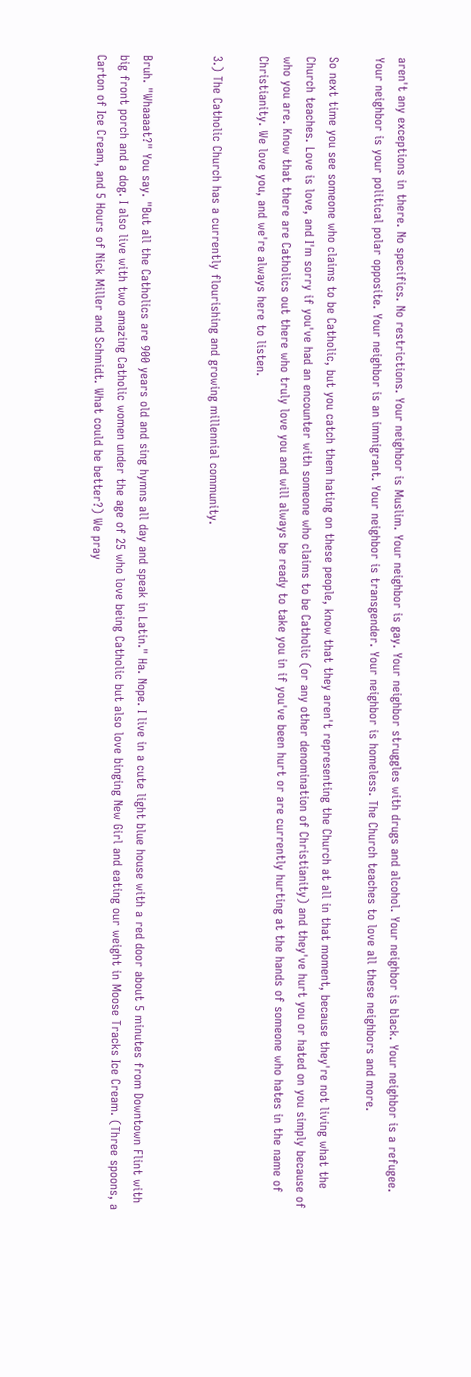aren't any exceptions in there. No specifics. No restrictions. Your neighbor is Muslim. Your neighbor is gay. Your neighbor struggles with drugs and alcohol. Your neighbor is black. Your neighbor is a refugee. Your neighbor is your political polar opposite. Your neighbor is an immigrant. Your neighbor is transgender. Your neighbor is homeless. The Church teaches to love all these neighbors and more.

So next time you see someone who claims to be Catholic, but you catch them hating on these people, know that they aren't representing the Church at all in that moment, because they're not living what the Church teaches. Love is love, and I'm sorry if you've had an encounter with someone who claims to be Catholic (or any other denomination of Christianity) and they've hurt you or hated on you simply because of who you are. Know that there are Catholics out there who truly love you and will always be ready to take you in if you've been hurt or are currently hurting at the hands of someone who hates in the name of Christianity. We love you, and we're always here to listen.

3.) The Catholic Church has a currently flourishing and growing millennial community.


Bruh. "Whaaaat?" You say. "But all the Catholics are 900 years old and sing hymns all day and speak in Latin." Ha. Nope. I live in a cute light blue house with a red door about 5 minutes from Downtown Flint with big front porch and a dog. I also live with two amazing Catholic women under the age of 25 who love being Catholic but also love binging New Girl and eating our weight in Moose Tracks Ice Cream. (Three spoons, a Carton of Ice Cream, and 5 Hours of Nick Miller and Schmidt. What could be better?) We pray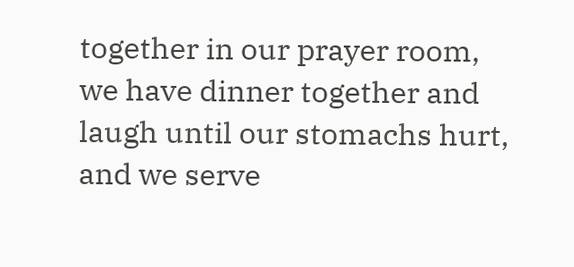together in our prayer room, we have dinner together and laugh until our stomachs hurt, and we serve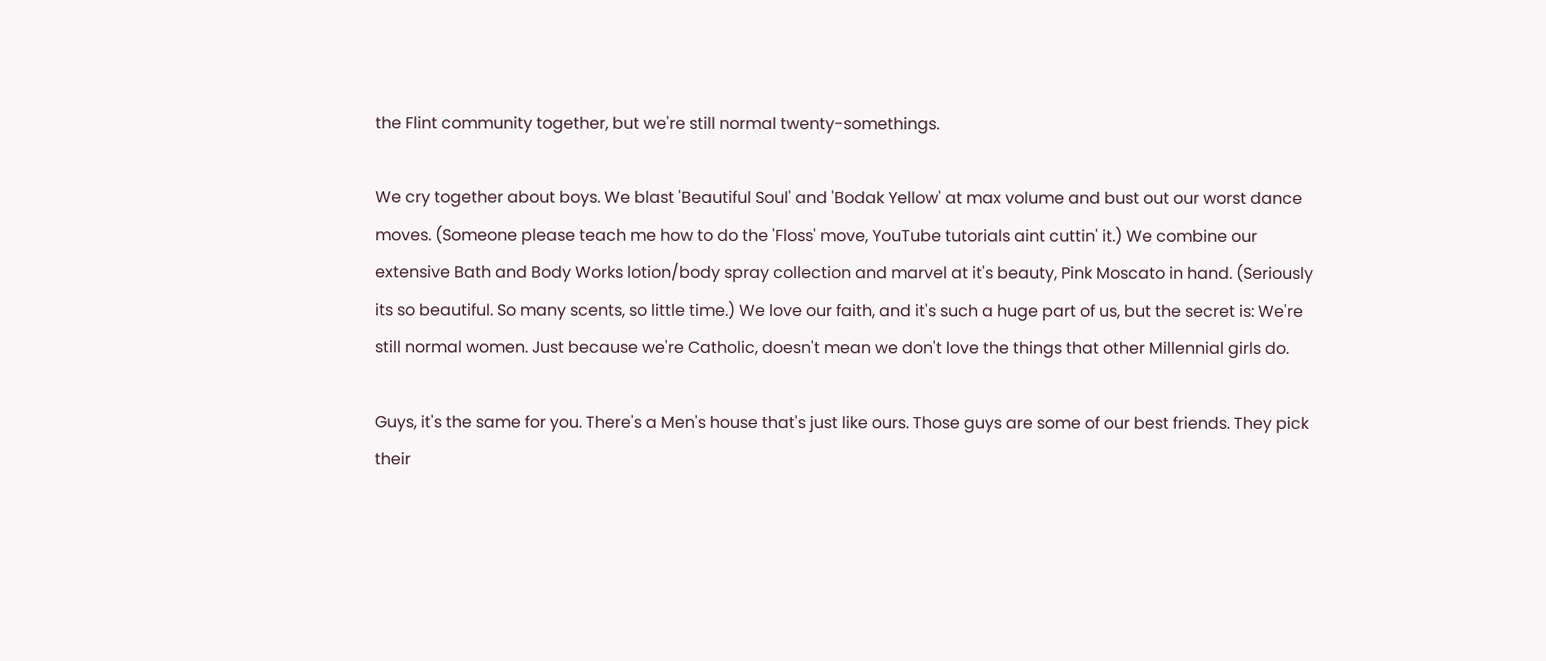the Flint community together, but we're still normal twenty-somethings.

We cry together about boys. We blast 'Beautiful Soul' and 'Bodak Yellow' at max volume and bust out our worst dance moves. (Someone please teach me how to do the 'Floss' move, YouTube tutorials aint cuttin' it.) We combine our extensive Bath and Body Works lotion/body spray collection and marvel at it's beauty, Pink Moscato in hand. (Seriously its so beautiful. So many scents, so little time.) We love our faith, and it's such a huge part of us, but the secret is: We're still normal women. Just because we're Catholic, doesn't mean we don't love the things that other Millennial girls do.

Guys, it's the same for you. There's a Men's house that's just like ours. Those guys are some of our best friends. They pick their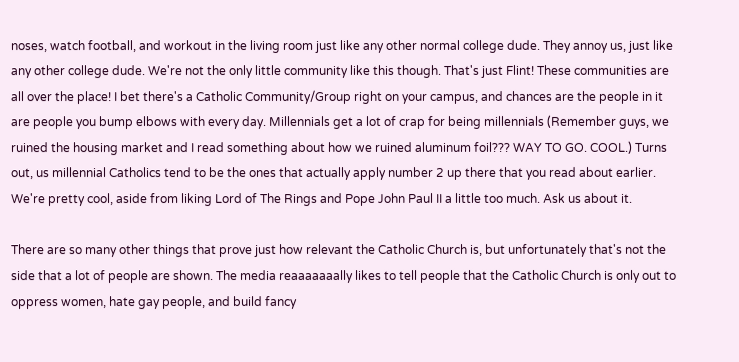noses, watch football, and workout in the living room just like any other normal college dude. They annoy us, just like any other college dude. We're not the only little community like this though. That's just Flint! These communities are all over the place! I bet there's a Catholic Community/Group right on your campus, and chances are the people in it are people you bump elbows with every day. Millennials get a lot of crap for being millennials (Remember guys, we ruined the housing market and I read something about how we ruined aluminum foil??? WAY TO GO. COOL.) Turns out, us millennial Catholics tend to be the ones that actually apply number 2 up there that you read about earlier. We're pretty cool, aside from liking Lord of The Rings and Pope John Paul II a little too much. Ask us about it.

There are so many other things that prove just how relevant the Catholic Church is, but unfortunately that's not the side that a lot of people are shown. The media reaaaaaaally likes to tell people that the Catholic Church is only out to oppress women, hate gay people, and build fancy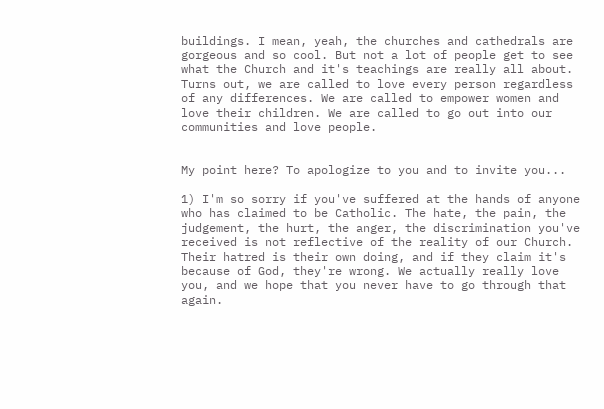buildings. I mean, yeah, the churches and cathedrals are gorgeous and so cool. But not a lot of people get to see what the Church and it's teachings are really all about. Turns out, we are called to love every person regardless of any differences. We are called to empower women and love their children. We are called to go out into our communities and love people.


My point here? To apologize to you and to invite you...

1) I'm so sorry if you've suffered at the hands of anyone who has claimed to be Catholic. The hate, the pain, the judgement, the hurt, the anger, the discrimination you've received is not reflective of the reality of our Church. Their hatred is their own doing, and if they claim it's because of God, they're wrong. We actually really love you, and we hope that you never have to go through that again.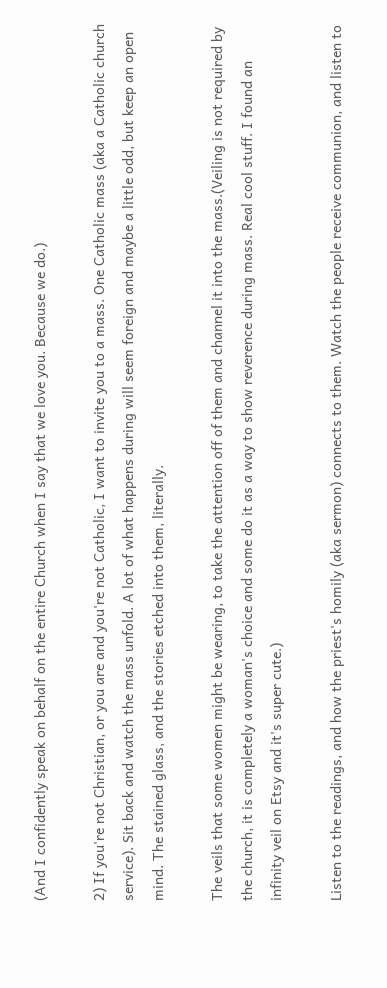(And I confidently speak on behalf on the entire Church when I say that we love you. Because we do.)

2) If you're not Christian, or you are and you're not Catholic, I want to invite you to a mass. One Catholic mass (aka a Catholic church service). Sit back and watch the mass unfold. A lot of what happens during will seem foreign and maybe a little odd, but keep an open mind. The stained glass, and the stories etched into them, literally.

The veils that some women might be wearing, to take the attention off of them and channel it into the mass.(Veiling is not required by the church, it is completely a woman's choice and some do it as a way to show reverence during mass. Real cool stuff. I found an infinity veil on Etsy and it's super cute.)

Listen to the readings, and how the priest's homily (aka sermon) connects to them. Watch the people receive communion, and listen to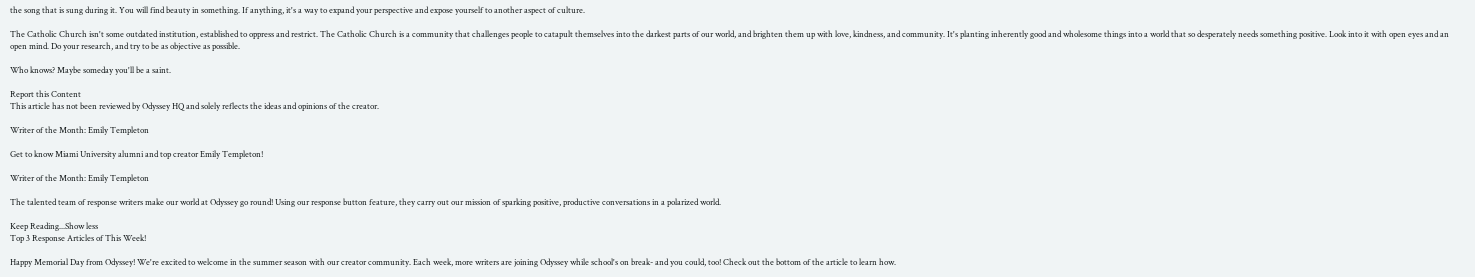the song that is sung during it. You will find beauty in something. If anything, it's a way to expand your perspective and expose yourself to another aspect of culture.

The Catholic Church isn't some outdated institution, established to oppress and restrict. The Catholic Church is a community that challenges people to catapult themselves into the darkest parts of our world, and brighten them up with love, kindness, and community. It's planting inherently good and wholesome things into a world that so desperately needs something positive. Look into it with open eyes and an open mind. Do your research, and try to be as objective as possible.

Who knows? Maybe someday you'll be a saint.

Report this Content
This article has not been reviewed by Odyssey HQ and solely reflects the ideas and opinions of the creator.

Writer of the Month: Emily Templeton

Get to know Miami University alumni and top creator Emily Templeton!

Writer of the Month: Emily Templeton

The talented team of response writers make our world at Odyssey go round! Using our response button feature, they carry out our mission of sparking positive, productive conversations in a polarized world.

Keep Reading...Show less
Top 3 Response Articles of This Week!

Happy Memorial Day from Odyssey! We're excited to welcome in the summer season with our creator community. Each week, more writers are joining Odyssey while school's on break- and you could, too! Check out the bottom of the article to learn how.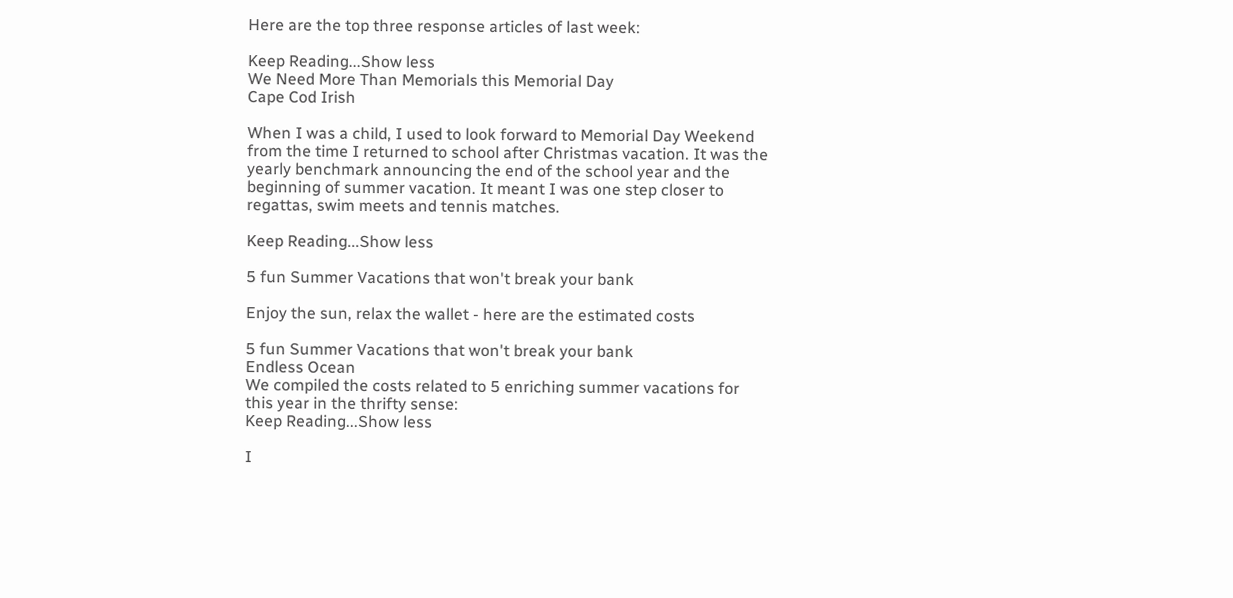Here are the top three response articles of last week:

Keep Reading...Show less
We Need More Than Memorials this Memorial Day
Cape Cod Irish

When I was a child, I used to look forward to Memorial Day Weekend from the time I returned to school after Christmas vacation. It was the yearly benchmark announcing the end of the school year and the beginning of summer vacation. It meant I was one step closer to regattas, swim meets and tennis matches.

Keep Reading...Show less

5 fun Summer Vacations that won't break your bank

Enjoy the sun, relax the wallet - here are the estimated costs

5 fun Summer Vacations that won't break your bank
Endless Ocean
We compiled the costs related to 5 enriching summer vacations for this year in the thrifty sense:
Keep Reading...Show less

I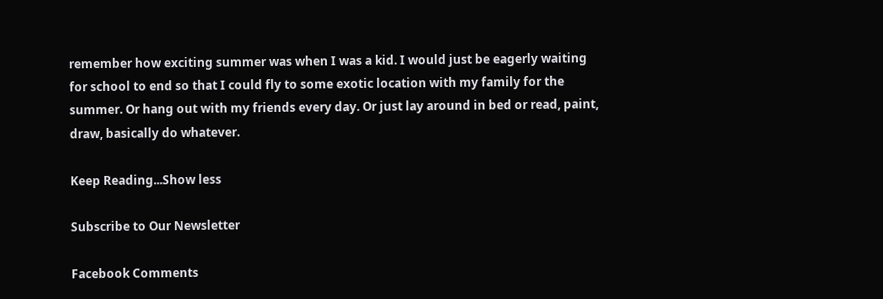remember how exciting summer was when I was a kid. I would just be eagerly waiting for school to end so that I could fly to some exotic location with my family for the summer. Or hang out with my friends every day. Or just lay around in bed or read, paint, draw, basically do whatever.

Keep Reading...Show less

Subscribe to Our Newsletter

Facebook Comments